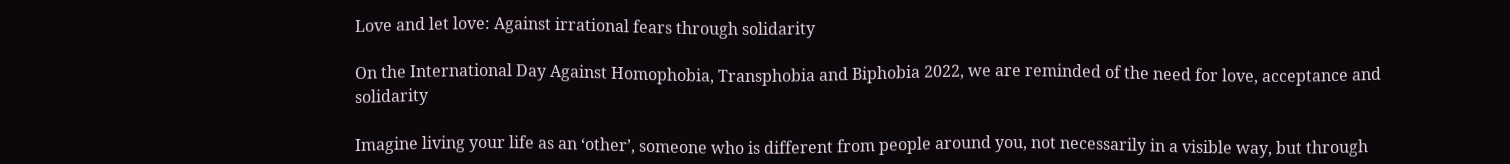Love and let love: Against irrational fears through solidarity

On the International Day Against Homophobia, Transphobia and Biphobia 2022, we are reminded of the need for love, acceptance and solidarity

Imagine living your life as an ‘other’, someone who is different from people around you, not necessarily in a visible way, but through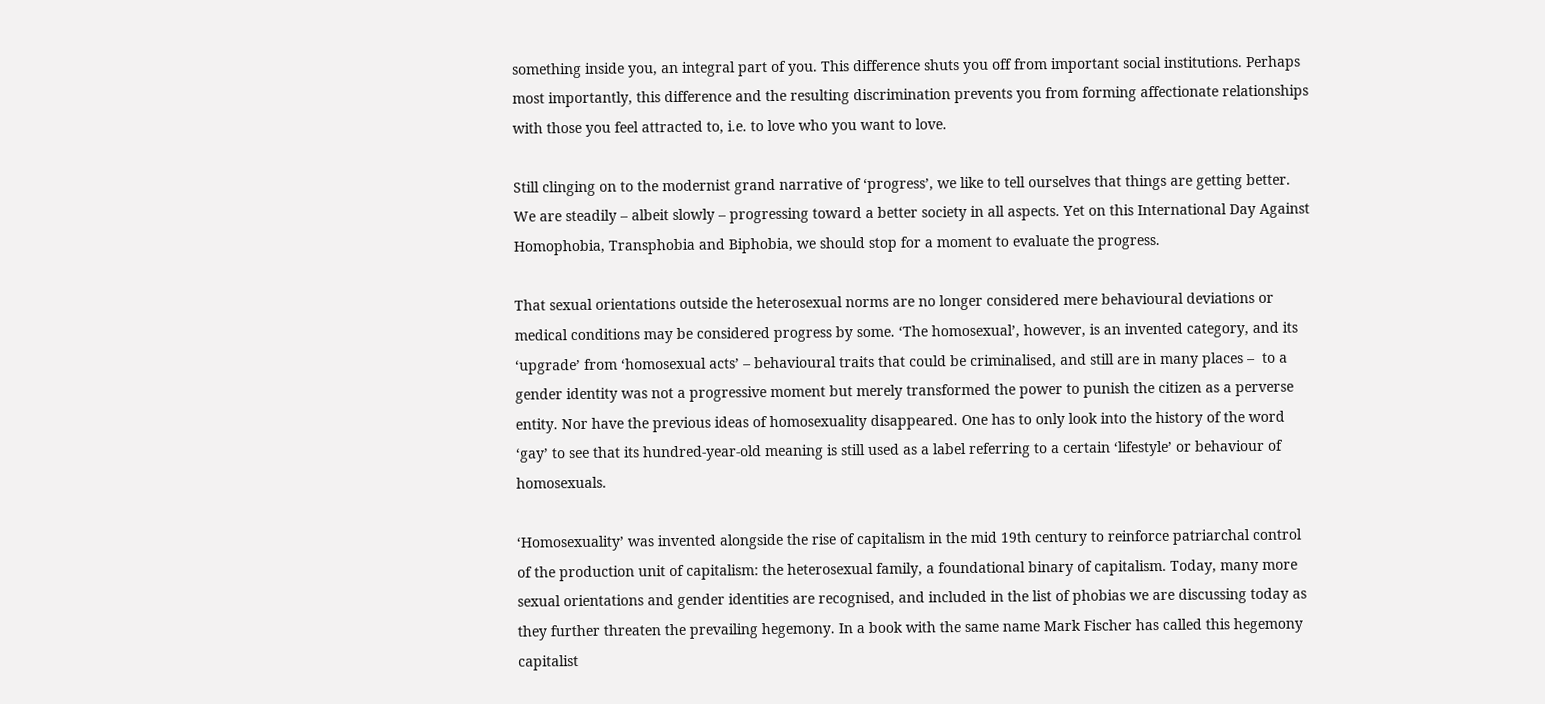something inside you, an integral part of you. This difference shuts you off from important social institutions. Perhaps most importantly, this difference and the resulting discrimination prevents you from forming affectionate relationships with those you feel attracted to, i.e. to love who you want to love.

Still clinging on to the modernist grand narrative of ‘progress’, we like to tell ourselves that things are getting better. We are steadily – albeit slowly – progressing toward a better society in all aspects. Yet on this International Day Against Homophobia, Transphobia and Biphobia, we should stop for a moment to evaluate the progress.

That sexual orientations outside the heterosexual norms are no longer considered mere behavioural deviations or medical conditions may be considered progress by some. ‘The homosexual’, however, is an invented category, and its ‘upgrade’ from ‘homosexual acts’ – behavioural traits that could be criminalised, and still are in many places –  to a gender identity was not a progressive moment but merely transformed the power to punish the citizen as a perverse entity. Nor have the previous ideas of homosexuality disappeared. One has to only look into the history of the word ‘gay’ to see that its hundred-year-old meaning is still used as a label referring to a certain ‘lifestyle’ or behaviour of homosexuals.

‘Homosexuality’ was invented alongside the rise of capitalism in the mid 19th century to reinforce patriarchal control of the production unit of capitalism: the heterosexual family, a foundational binary of capitalism. Today, many more sexual orientations and gender identities are recognised, and included in the list of phobias we are discussing today as they further threaten the prevailing hegemony. In a book with the same name Mark Fischer has called this hegemony capitalist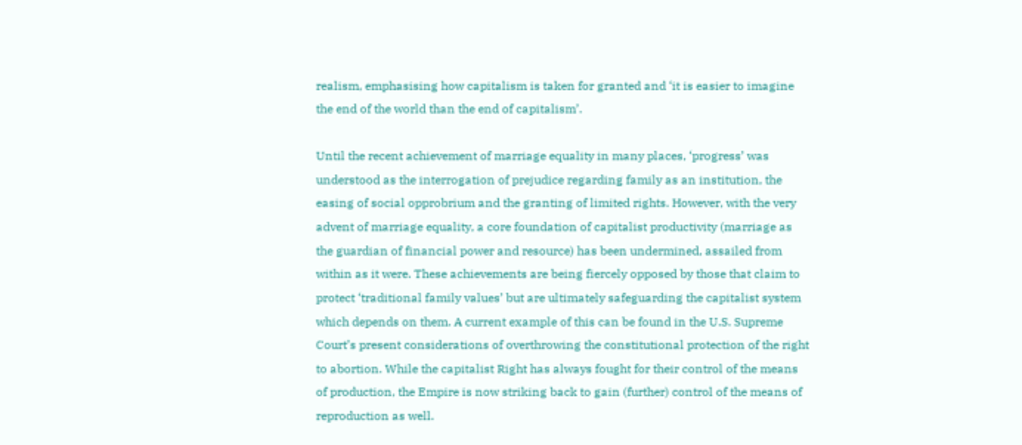realism, emphasising how capitalism is taken for granted and ‘it is easier to imagine the end of the world than the end of capitalism’.

Until the recent achievement of marriage equality in many places, ‘progress’ was understood as the interrogation of prejudice regarding family as an institution, the easing of social opprobrium and the granting of limited rights. However, with the very advent of marriage equality, a core foundation of capitalist productivity (marriage as the guardian of financial power and resource) has been undermined, assailed from within as it were. These achievements are being fiercely opposed by those that claim to protect ‘traditional family values’ but are ultimately safeguarding the capitalist system which depends on them. A current example of this can be found in the U.S. Supreme Court’s present considerations of overthrowing the constitutional protection of the right to abortion. While the capitalist Right has always fought for their control of the means of production, the Empire is now striking back to gain (further) control of the means of reproduction as well.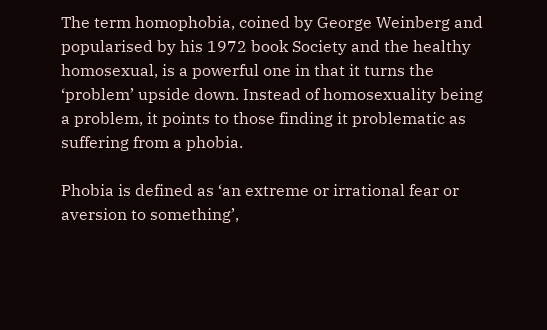The term homophobia, coined by George Weinberg and popularised by his 1972 book Society and the healthy homosexual, is a powerful one in that it turns the ‘problem’ upside down. Instead of homosexuality being a problem, it points to those finding it problematic as suffering from a phobia.

Phobia is defined as ‘an extreme or irrational fear or aversion to something’,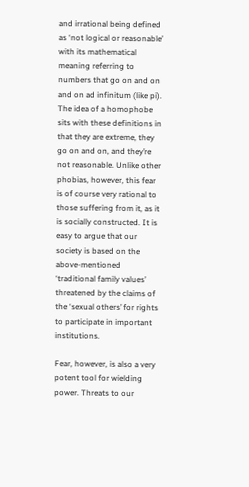and irrational being defined as ‘not logical or reasonable’ with its mathematical meaning referring to numbers that go on and on and on ad infinitum (like pi). The idea of a homophobe sits with these definitions in that they are extreme, they go on and on, and they’re not reasonable. Unlike other phobias, however, this fear is of course very rational to those suffering from it, as it is socially constructed. It is easy to argue that our society is based on the above-mentioned ‘traditional family values’ threatened by the claims of the ‘sexual others’ for rights to participate in important institutions.

Fear, however, is also a very potent tool for wielding power. Threats to our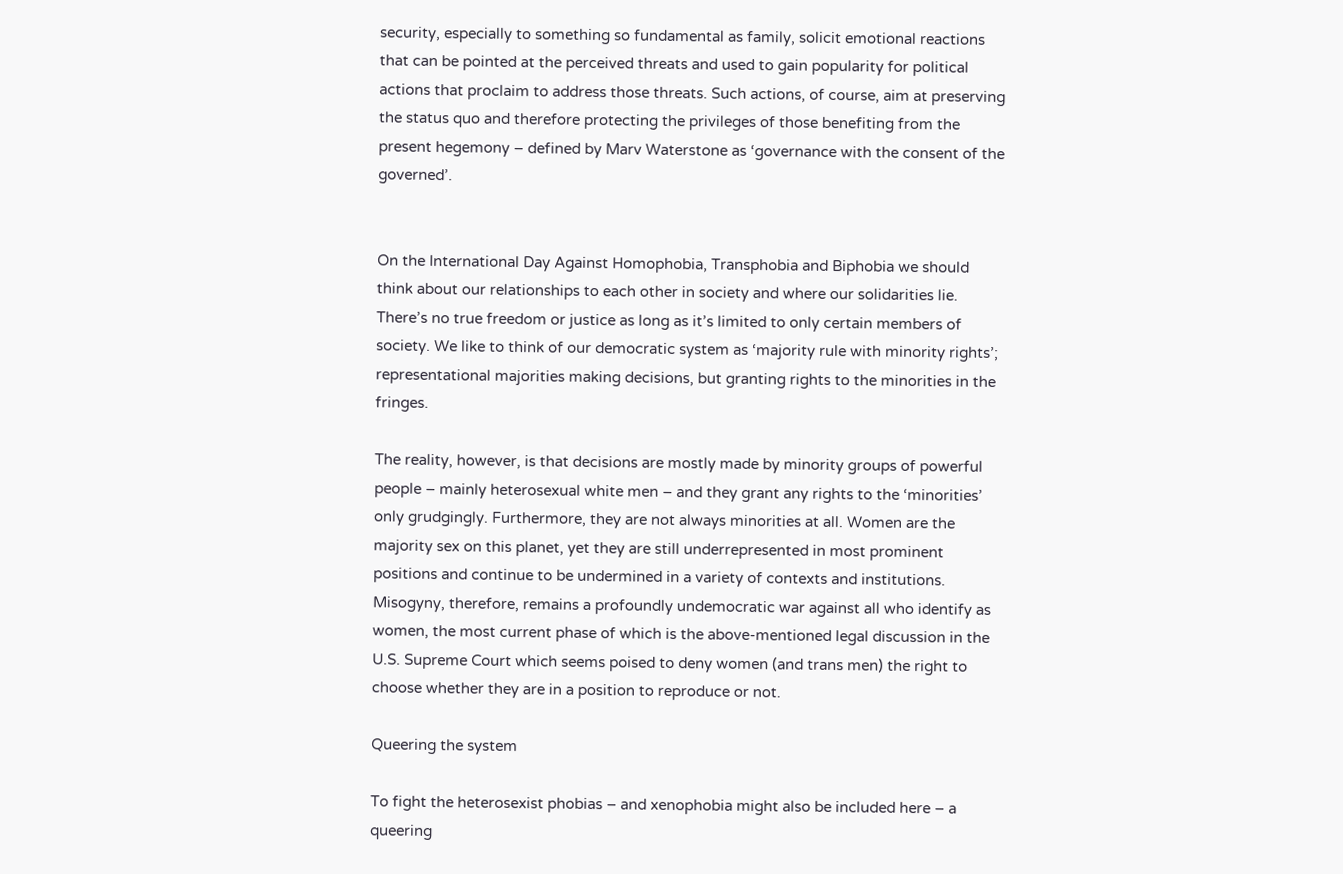security, especially to something so fundamental as family, solicit emotional reactions that can be pointed at the perceived threats and used to gain popularity for political actions that proclaim to address those threats. Such actions, of course, aim at preserving the status quo and therefore protecting the privileges of those benefiting from the present hegemony – defined by Marv Waterstone as ‘governance with the consent of the governed’.


On the International Day Against Homophobia, Transphobia and Biphobia we should think about our relationships to each other in society and where our solidarities lie. There’s no true freedom or justice as long as it’s limited to only certain members of society. We like to think of our democratic system as ‘majority rule with minority rights’; representational majorities making decisions, but granting rights to the minorities in the fringes.

The reality, however, is that decisions are mostly made by minority groups of powerful people – mainly heterosexual white men – and they grant any rights to the ‘minorities’ only grudgingly. Furthermore, they are not always minorities at all. Women are the majority sex on this planet, yet they are still underrepresented in most prominent positions and continue to be undermined in a variety of contexts and institutions. Misogyny, therefore, remains a profoundly undemocratic war against all who identify as women, the most current phase of which is the above-mentioned legal discussion in the U.S. Supreme Court which seems poised to deny women (and trans men) the right to choose whether they are in a position to reproduce or not.

Queering the system

To fight the heterosexist phobias – and xenophobia might also be included here – a queering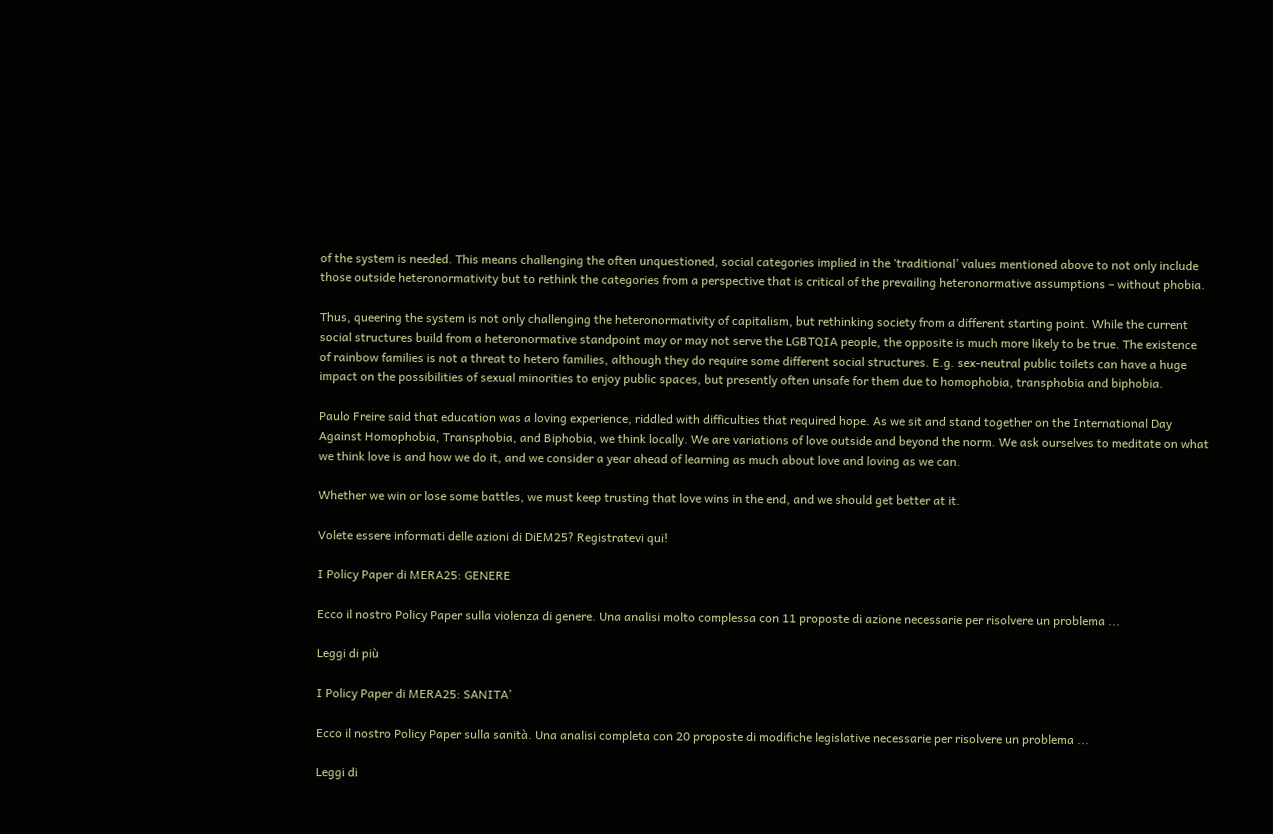of the system is needed. This means challenging the often unquestioned, social categories implied in the ‘traditional’ values mentioned above to not only include those outside heteronormativity but to rethink the categories from a perspective that is critical of the prevailing heteronormative assumptions – without phobia.

Thus, queering the system is not only challenging the heteronormativity of capitalism, but rethinking society from a different starting point. While the current social structures build from a heteronormative standpoint may or may not serve the LGBTQIA people, the opposite is much more likely to be true. The existence of rainbow families is not a threat to hetero families, although they do require some different social structures. E.g. sex-neutral public toilets can have a huge impact on the possibilities of sexual minorities to enjoy public spaces, but presently often unsafe for them due to homophobia, transphobia and biphobia.

Paulo Freire said that education was a loving experience, riddled with difficulties that required hope. As we sit and stand together on the International Day Against Homophobia, Transphobia, and Biphobia, we think locally. We are variations of love outside and beyond the norm. We ask ourselves to meditate on what we think love is and how we do it, and we consider a year ahead of learning as much about love and loving as we can.

Whether we win or lose some battles, we must keep trusting that love wins in the end, and we should get better at it.

Volete essere informati delle azioni di DiEM25? Registratevi qui!

I Policy Paper di MERA25: GENERE

Ecco il nostro Policy Paper sulla violenza di genere. Una analisi molto complessa con 11 proposte di azione necessarie per risolvere un problema ...

Leggi di più

I Policy Paper di MERA25: SANITA’

Ecco il nostro Policy Paper sulla sanità. Una analisi completa con 20 proposte di modifiche legislative necessarie per risolvere un problema ...

Leggi di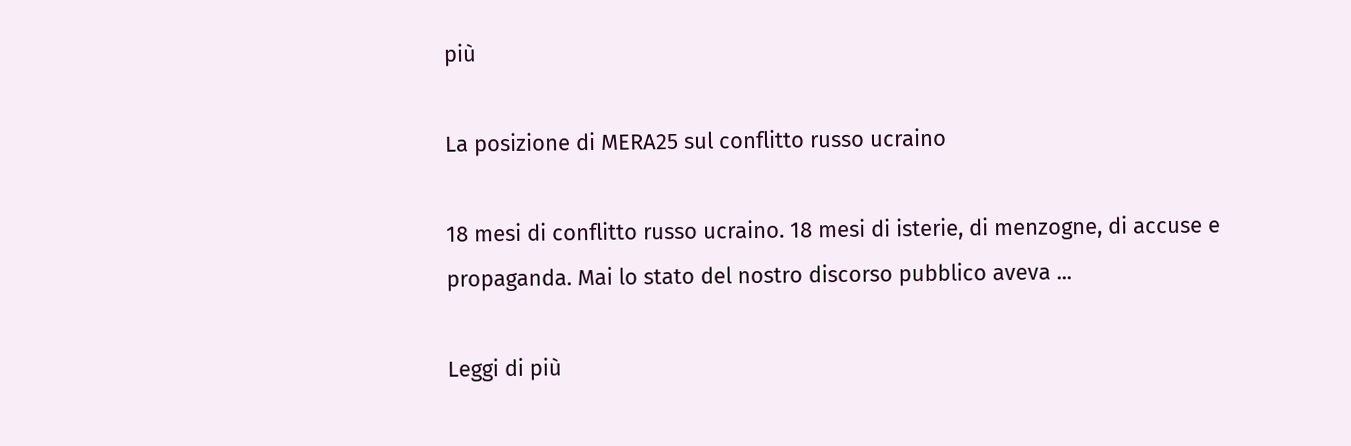più

La posizione di MERA25 sul conflitto russo ucraino

18 mesi di conflitto russo ucraino. 18 mesi di isterie, di menzogne, di accuse e propaganda. Mai lo stato del nostro discorso pubblico aveva ...

Leggi di più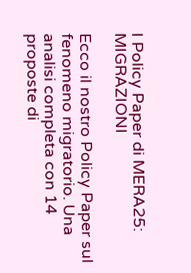I Policy Paper di MERA25: MIGRAZIONI

Ecco il nostro Policy Paper sul fenomeno migratorio. Una analisi completa con 14 proposte di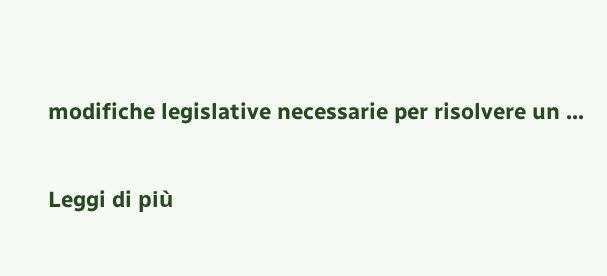modifiche legislative necessarie per risolvere un ...

Leggi di più